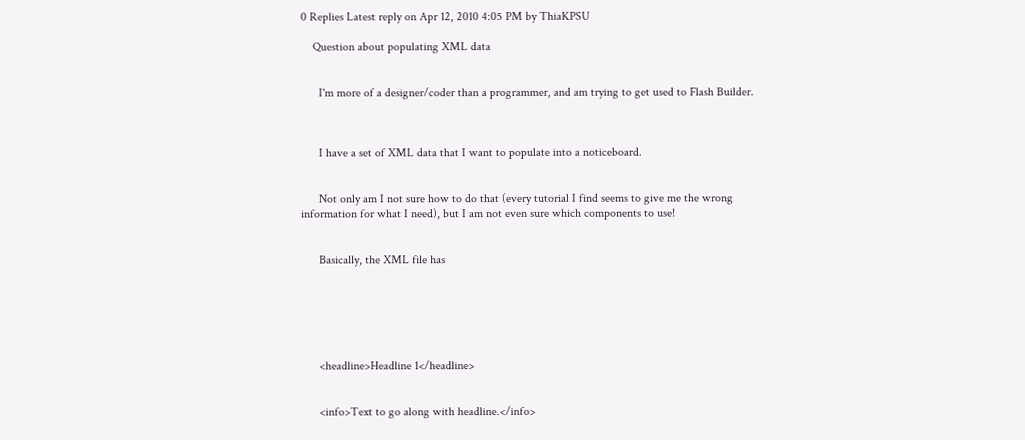0 Replies Latest reply on Apr 12, 2010 4:05 PM by ThiaKPSU

    Question about populating XML data


      I'm more of a designer/coder than a programmer, and am trying to get used to Flash Builder.



      I have a set of XML data that I want to populate into a noticeboard.


      Not only am I not sure how to do that (every tutorial I find seems to give me the wrong information for what I need), but I am not even sure which components to use!


      Basically, the XML file has






      <headline>Headline 1</headline>


      <info>Text to go along with headline.</info>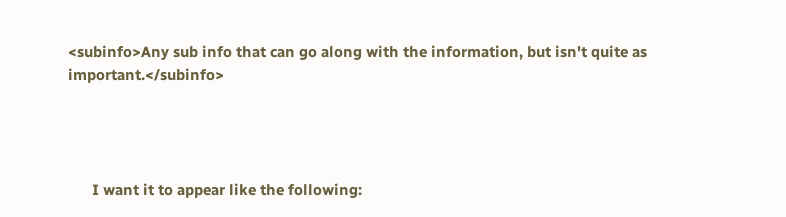<subinfo>Any sub info that can go along with the information, but isn't quite as important.</subinfo>




      I want it to appear like the following: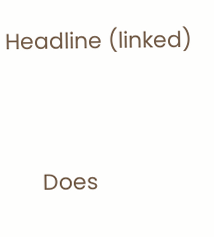Headline (linked)




      Does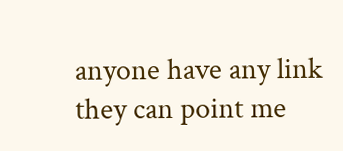anyone have any link they can point me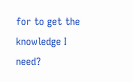for to get the knowledge I need?